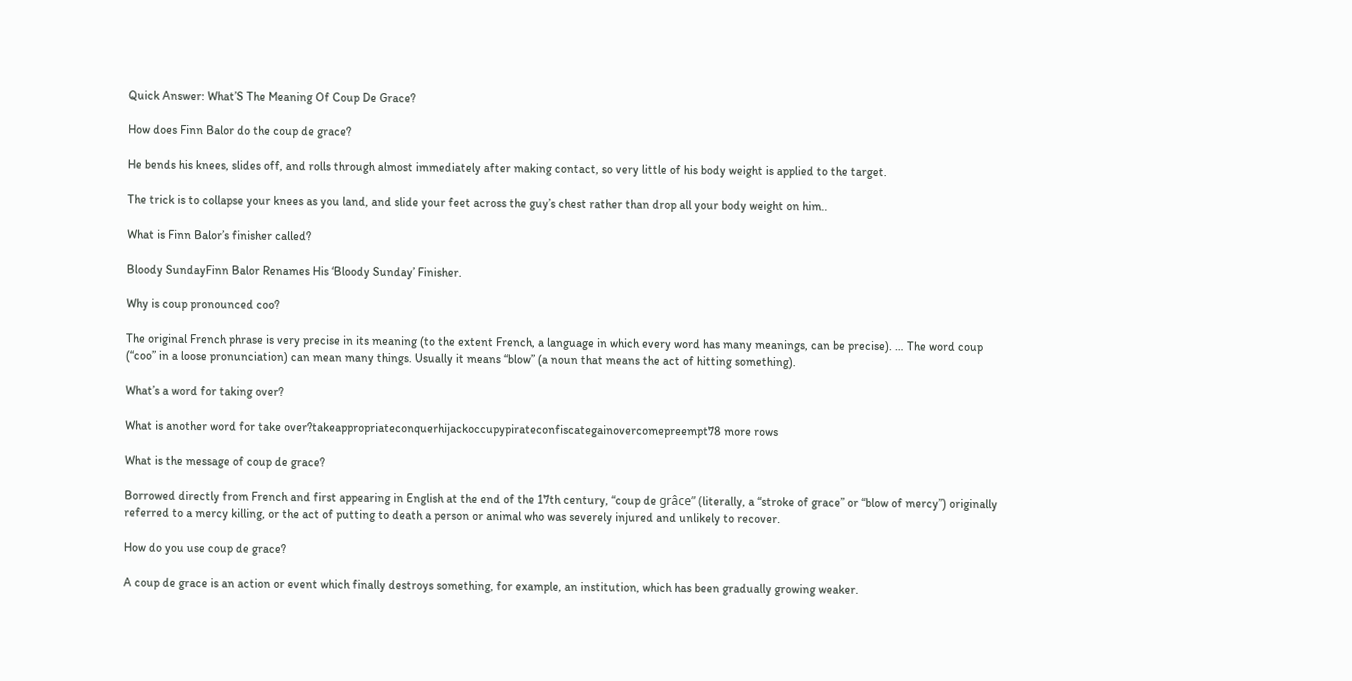Quick Answer: What’S The Meaning Of Coup De Grace?

How does Finn Balor do the coup de grace?

He bends his knees, slides off, and rolls through almost immediately after making contact, so very little of his body weight is applied to the target.

The trick is to collapse your knees as you land, and slide your feet across the guy’s chest rather than drop all your body weight on him..

What is Finn Balor’s finisher called?

Bloody SundayFinn Balor Renames His ‘Bloody Sunday’ Finisher.

Why is coup pronounced coo?

The original French phrase is very precise in its meaning (to the extent French, a language in which every word has many meanings, can be precise). … The word coup (“coo” in a loose pronunciation) can mean many things. Usually it means “blow” (a noun that means the act of hitting something).

What’s a word for taking over?

What is another word for take over?takeappropriateconquerhijackoccupypirateconfiscategainovercomepreempt78 more rows

What is the message of coup de grace?

Borrowed directly from French and first appearing in English at the end of the 17th century, “coup de grâce” (literally, a “stroke of grace” or “blow of mercy”) originally referred to a mercy killing, or the act of putting to death a person or animal who was severely injured and unlikely to recover.

How do you use coup de grace?

A coup de grace is an action or event which finally destroys something, for example, an institution, which has been gradually growing weaker.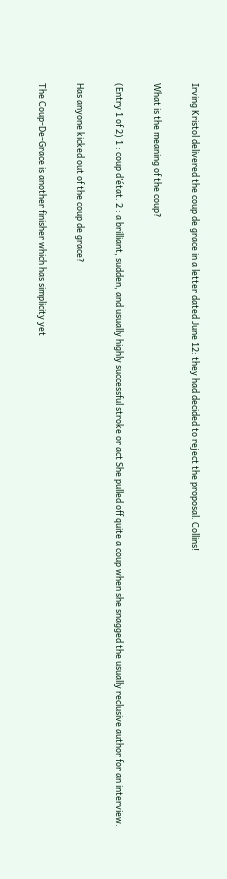Irving Kristol delivered the coup de grace in a letter dated June 12: they had decided to reject the proposal. Collins!

What is the meaning of the coup?

(Entry 1 of 2) 1 : coup d’état. 2 : a brilliant, sudden, and usually highly successful stroke or act She pulled off quite a coup when she snagged the usually reclusive author for an interview.

Has anyone kicked out of the coup de grace?

The Coup-De-Grace is another finisher which has simplicity yet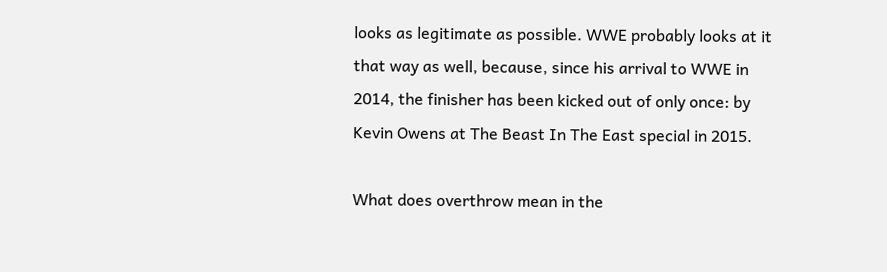looks as legitimate as possible. WWE probably looks at it that way as well, because, since his arrival to WWE in 2014, the finisher has been kicked out of only once: by Kevin Owens at The Beast In The East special in 2015.

What does overthrow mean in the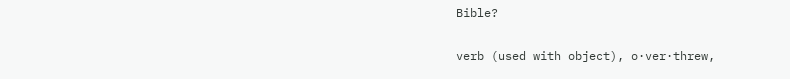Bible?

verb (used with object), o·ver·threw,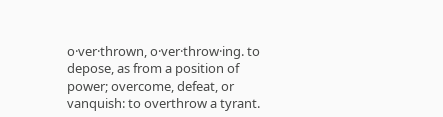o·ver·thrown, o·ver·throw·ing. to depose, as from a position of power; overcome, defeat, or vanquish: to overthrow a tyrant.